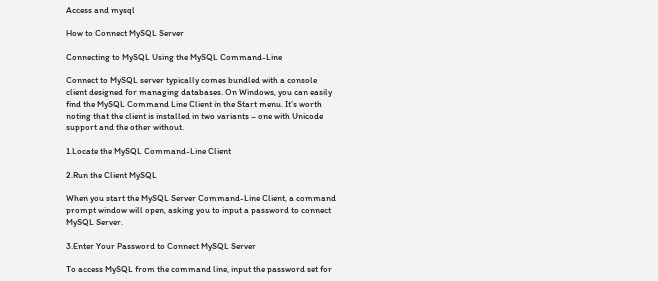Access and mysql

How to Connect MySQL Server

Connecting to MySQL Using the MySQL Command-Line

Connect to MySQL server typically comes bundled with a console client designed for managing databases. On Windows, you can easily find the MySQL Command Line Client in the Start menu. It’s worth noting that the client is installed in two variants – one with Unicode support and the other without.

1.Locate the MySQL Command-Line Client

2.Run the Client MySQL

When you start the MySQL Server Command-Line Client, a command prompt window will open, asking you to input a password to connect MySQL Server.

3.Enter Your Password to Connect MySQL Server

To access MySQL from the command line, input the password set for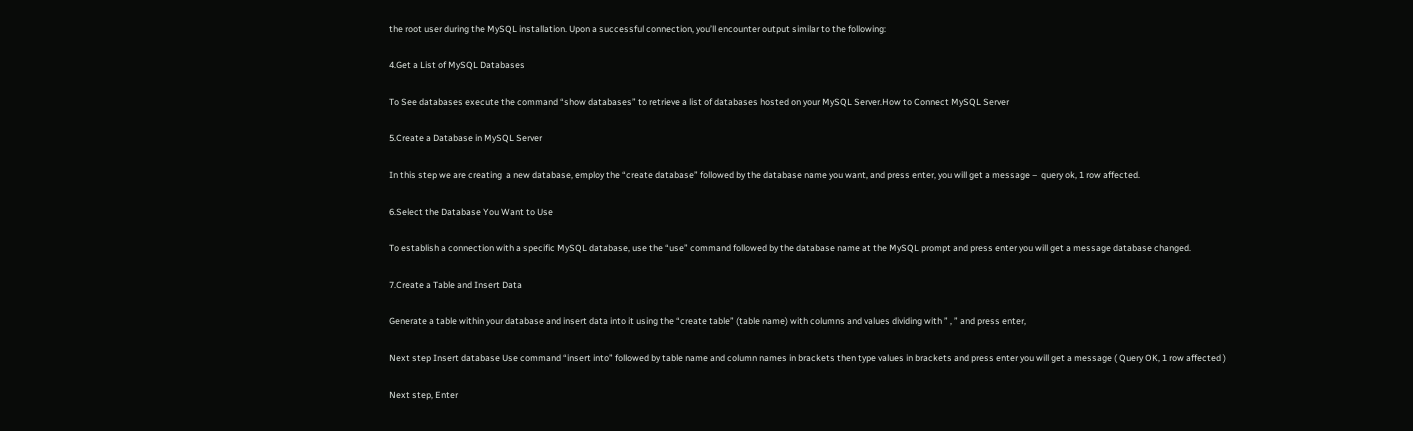the root user during the MySQL installation. Upon a successful connection, you’ll encounter output similar to the following:

4.Get a List of MySQL Databases

To See databases execute the command “show databases” to retrieve a list of databases hosted on your MySQL Server.How to Connect MySQL Server

5.Create a Database in MySQL Server

In this step we are creating  a new database, employ the “create database” followed by the database name you want, and press enter, you will get a message –  query ok, 1 row affected.

6.Select the Database You Want to Use

To establish a connection with a specific MySQL database, use the “use” command followed by the database name at the MySQL prompt and press enter you will get a message database changed.

7.Create a Table and Insert Data

Generate a table within your database and insert data into it using the “create table” (table name) with columns and values dividing with ” , ” and press enter,

Next step Insert database Use command “insert into” followed by table name and column names in brackets then type values in brackets and press enter you will get a message ( Query OK, 1 row affected )

Next step, Enter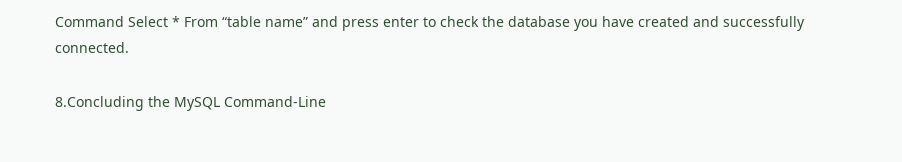Command Select * From “table name” and press enter to check the database you have created and successfully connected.

8.Concluding the MySQL Command-Line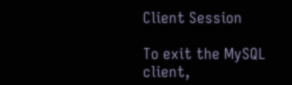Client Session

To exit the MySQL client,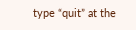type “quit” at the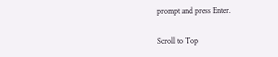prompt and press Enter.

Scroll to Top